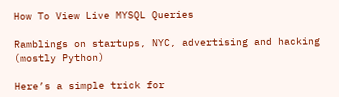How To View Live MYSQL Queries

Ramblings on startups, NYC, advertising and hacking (mostly Python)

Here’s a simple trick for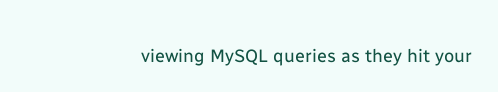viewing MySQL queries as they hit your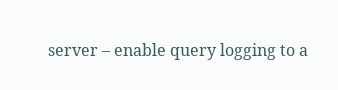server – enable query logging to a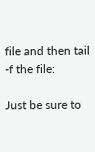file and then tail -f the file:

Just be sure to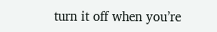turn it off when you’re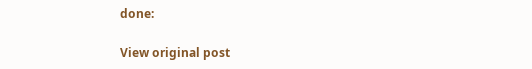done:

View original post